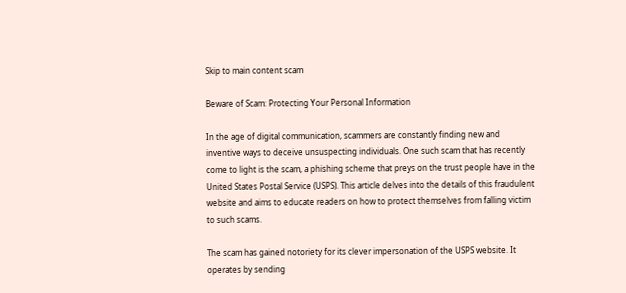Skip to main content scam

Beware of Scam: Protecting Your Personal Information

In the age of digital communication, scammers are constantly finding new and inventive ways to deceive unsuspecting individuals. One such scam that has recently come to light is the scam, a phishing scheme that preys on the trust people have in the United States Postal Service (USPS). This article delves into the details of this fraudulent website and aims to educate readers on how to protect themselves from falling victim to such scams.

The scam has gained notoriety for its clever impersonation of the USPS website. It operates by sending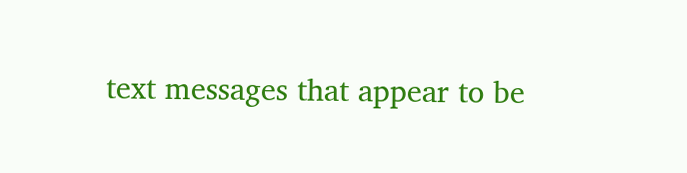text messages that appear to be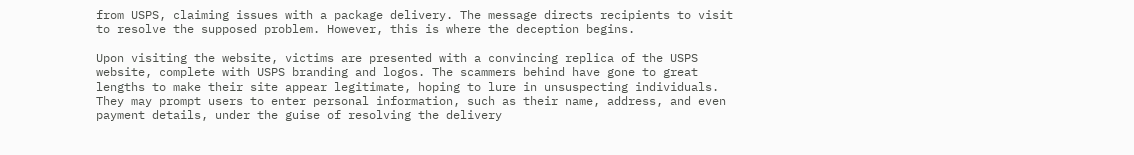from USPS, claiming issues with a package delivery. The message directs recipients to visit to resolve the supposed problem. However, this is where the deception begins.

Upon visiting the website, victims are presented with a convincing replica of the USPS website, complete with USPS branding and logos. The scammers behind have gone to great lengths to make their site appear legitimate, hoping to lure in unsuspecting individuals. They may prompt users to enter personal information, such as their name, address, and even payment details, under the guise of resolving the delivery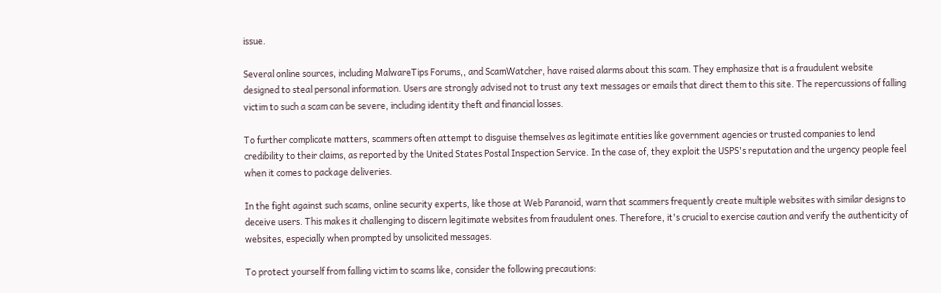issue.

Several online sources, including MalwareTips Forums,, and ScamWatcher, have raised alarms about this scam. They emphasize that is a fraudulent website designed to steal personal information. Users are strongly advised not to trust any text messages or emails that direct them to this site. The repercussions of falling victim to such a scam can be severe, including identity theft and financial losses.

To further complicate matters, scammers often attempt to disguise themselves as legitimate entities like government agencies or trusted companies to lend credibility to their claims, as reported by the United States Postal Inspection Service. In the case of, they exploit the USPS's reputation and the urgency people feel when it comes to package deliveries.

In the fight against such scams, online security experts, like those at Web Paranoid, warn that scammers frequently create multiple websites with similar designs to deceive users. This makes it challenging to discern legitimate websites from fraudulent ones. Therefore, it's crucial to exercise caution and verify the authenticity of websites, especially when prompted by unsolicited messages.

To protect yourself from falling victim to scams like, consider the following precautions: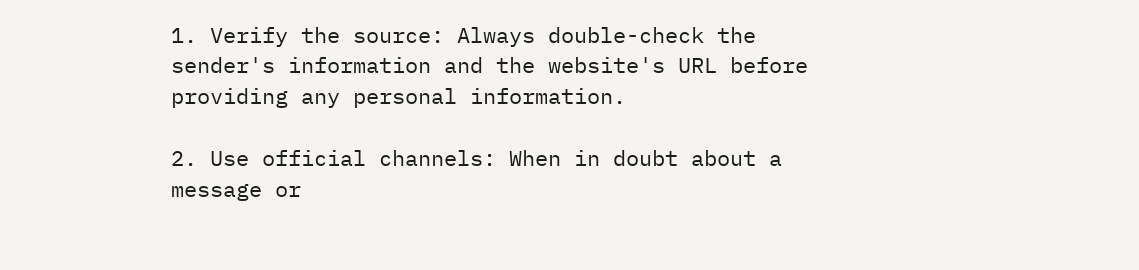1. Verify the source: Always double-check the sender's information and the website's URL before providing any personal information.

2. Use official channels: When in doubt about a message or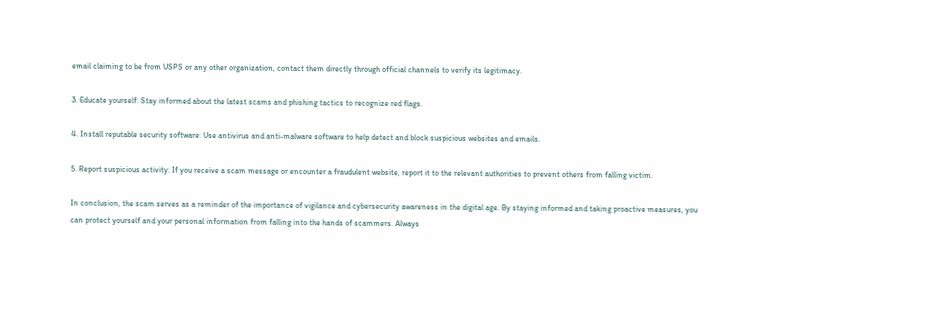email claiming to be from USPS or any other organization, contact them directly through official channels to verify its legitimacy.

3. Educate yourself: Stay informed about the latest scams and phishing tactics to recognize red flags.

4. Install reputable security software: Use antivirus and anti-malware software to help detect and block suspicious websites and emails.

5. Report suspicious activity: If you receive a scam message or encounter a fraudulent website, report it to the relevant authorities to prevent others from falling victim.

In conclusion, the scam serves as a reminder of the importance of vigilance and cybersecurity awareness in the digital age. By staying informed and taking proactive measures, you can protect yourself and your personal information from falling into the hands of scammers. Always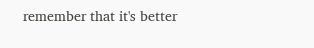remember that it's better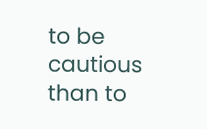to be cautious than to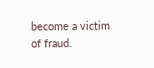become a victim of fraud.